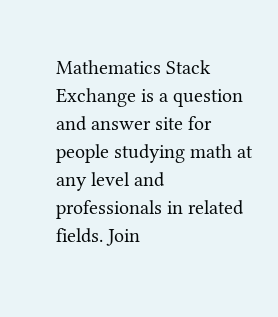Mathematics Stack Exchange is a question and answer site for people studying math at any level and professionals in related fields. Join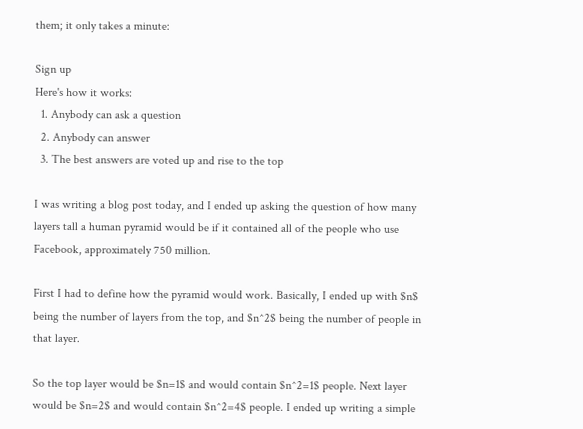them; it only takes a minute:

Sign up
Here's how it works:
  1. Anybody can ask a question
  2. Anybody can answer
  3. The best answers are voted up and rise to the top

I was writing a blog post today, and I ended up asking the question of how many layers tall a human pyramid would be if it contained all of the people who use Facebook, approximately 750 million.

First I had to define how the pyramid would work. Basically, I ended up with $n$ being the number of layers from the top, and $n^2$ being the number of people in that layer.

So the top layer would be $n=1$ and would contain $n^2=1$ people. Next layer would be $n=2$ and would contain $n^2=4$ people. I ended up writing a simple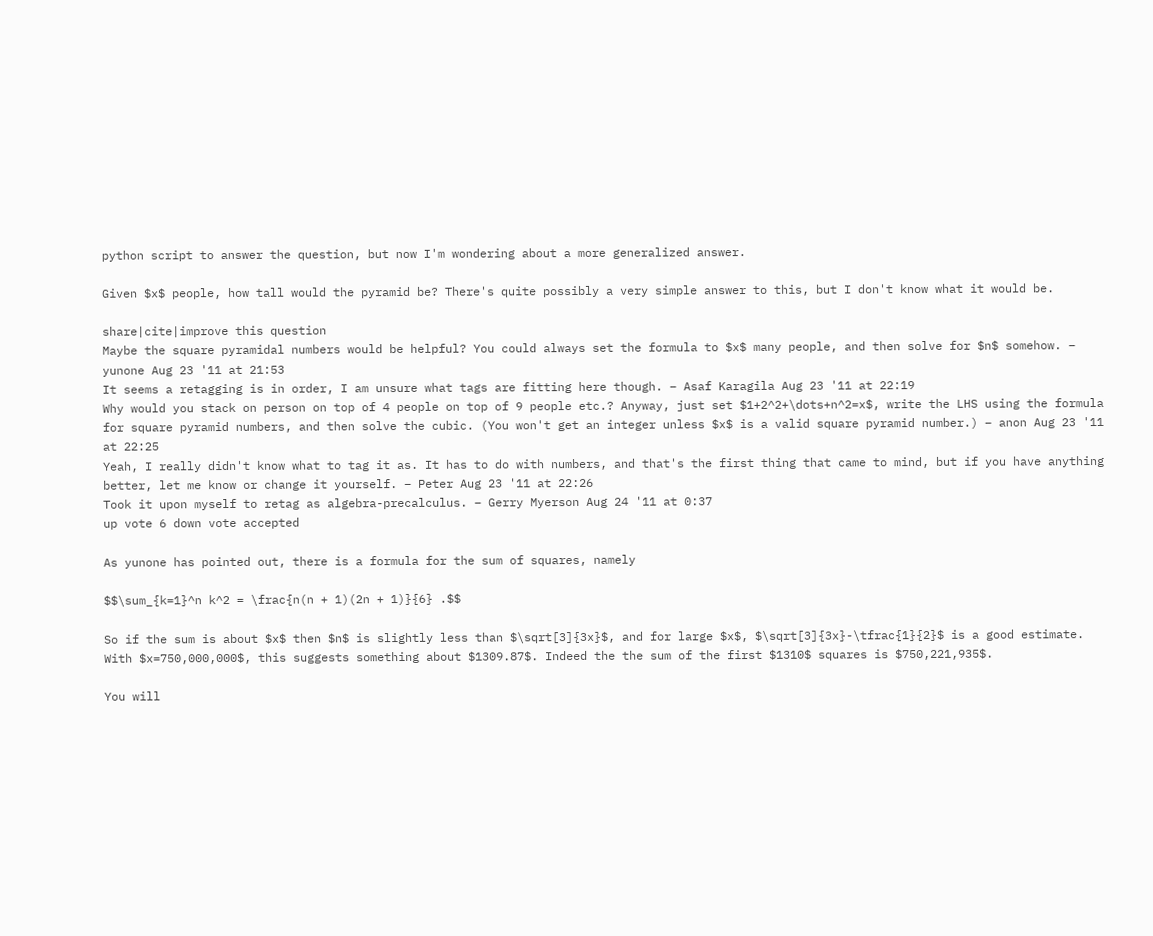python script to answer the question, but now I'm wondering about a more generalized answer.

Given $x$ people, how tall would the pyramid be? There's quite possibly a very simple answer to this, but I don't know what it would be.

share|cite|improve this question
Maybe the square pyramidal numbers would be helpful? You could always set the formula to $x$ many people, and then solve for $n$ somehow. – yunone Aug 23 '11 at 21:53
It seems a retagging is in order, I am unsure what tags are fitting here though. – Asaf Karagila Aug 23 '11 at 22:19
Why would you stack on person on top of 4 people on top of 9 people etc.? Anyway, just set $1+2^2+\dots+n^2=x$, write the LHS using the formula for square pyramid numbers, and then solve the cubic. (You won't get an integer unless $x$ is a valid square pyramid number.) – anon Aug 23 '11 at 22:25
Yeah, I really didn't know what to tag it as. It has to do with numbers, and that's the first thing that came to mind, but if you have anything better, let me know or change it yourself. – Peter Aug 23 '11 at 22:26
Took it upon myself to retag as algebra-precalculus. – Gerry Myerson Aug 24 '11 at 0:37
up vote 6 down vote accepted

As yunone has pointed out, there is a formula for the sum of squares, namely

$$\sum_{k=1}^n k^2 = \frac{n(n + 1)(2n + 1)}{6} .$$

So if the sum is about $x$ then $n$ is slightly less than $\sqrt[3]{3x}$, and for large $x$, $\sqrt[3]{3x}-\tfrac{1}{2}$ is a good estimate. With $x=750,000,000$, this suggests something about $1309.87$. Indeed the the sum of the first $1310$ squares is $750,221,935$.

You will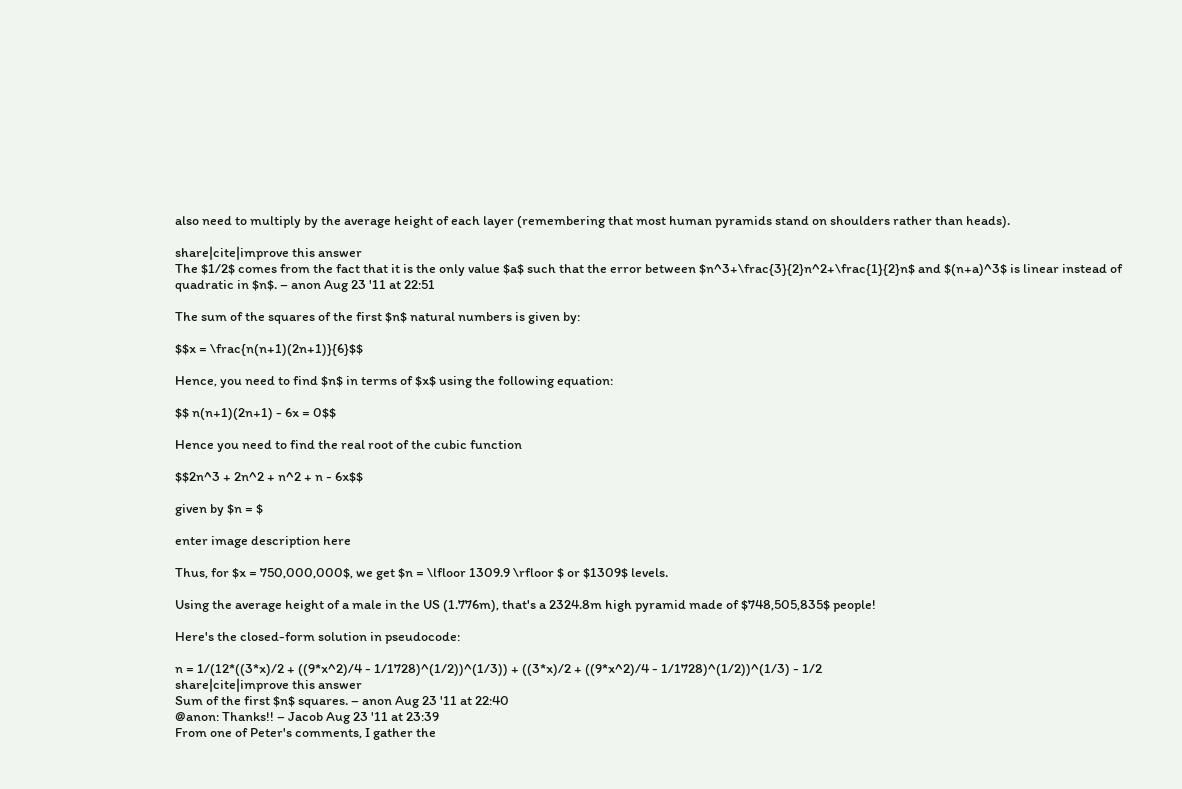also need to multiply by the average height of each layer (remembering that most human pyramids stand on shoulders rather than heads).

share|cite|improve this answer
The $1/2$ comes from the fact that it is the only value $a$ such that the error between $n^3+\frac{3}{2}n^2+\frac{1}{2}n$ and $(n+a)^3$ is linear instead of quadratic in $n$. – anon Aug 23 '11 at 22:51

The sum of the squares of the first $n$ natural numbers is given by:

$$x = \frac{n(n+1)(2n+1)}{6}$$

Hence, you need to find $n$ in terms of $x$ using the following equation:

$$ n(n+1)(2n+1) - 6x = 0$$

Hence you need to find the real root of the cubic function

$$2n^3 + 2n^2 + n^2 + n - 6x$$

given by $n = $

enter image description here

Thus, for $x = 750,000,000$, we get $n = \lfloor 1309.9 \rfloor $ or $1309$ levels.

Using the average height of a male in the US (1.776m), that's a 2324.8m high pyramid made of $748,505,835$ people!

Here's the closed-form solution in pseudocode:

n = 1/(12*((3*x)/2 + ((9*x^2)/4 - 1/1728)^(1/2))^(1/3)) + ((3*x)/2 + ((9*x^2)/4 - 1/1728)^(1/2))^(1/3) - 1/2
share|cite|improve this answer
Sum of the first $n$ squares. – anon Aug 23 '11 at 22:40
@anon: Thanks!! – Jacob Aug 23 '11 at 23:39
From one of Peter's comments, I gather the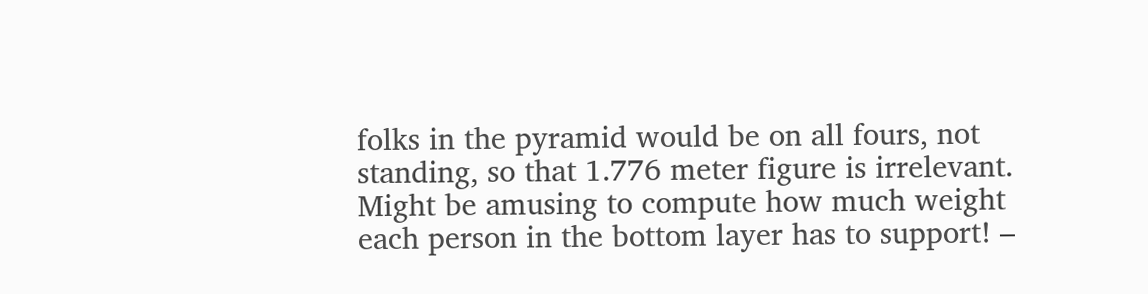folks in the pyramid would be on all fours, not standing, so that 1.776 meter figure is irrelevant. Might be amusing to compute how much weight each person in the bottom layer has to support! –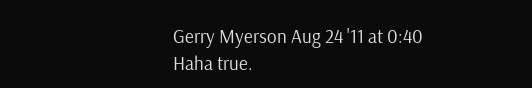Gerry Myerson Aug 24 '11 at 0:40
Haha true.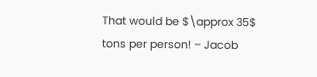That would be $\approx 35$ tons per person! – Jacob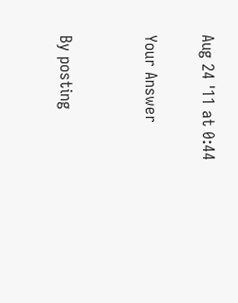Aug 24 '11 at 0:44

Your Answer


By posting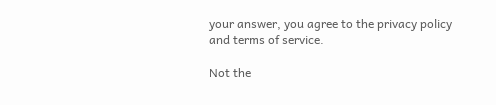your answer, you agree to the privacy policy and terms of service.

Not the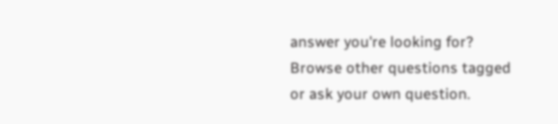answer you're looking for? Browse other questions tagged or ask your own question.